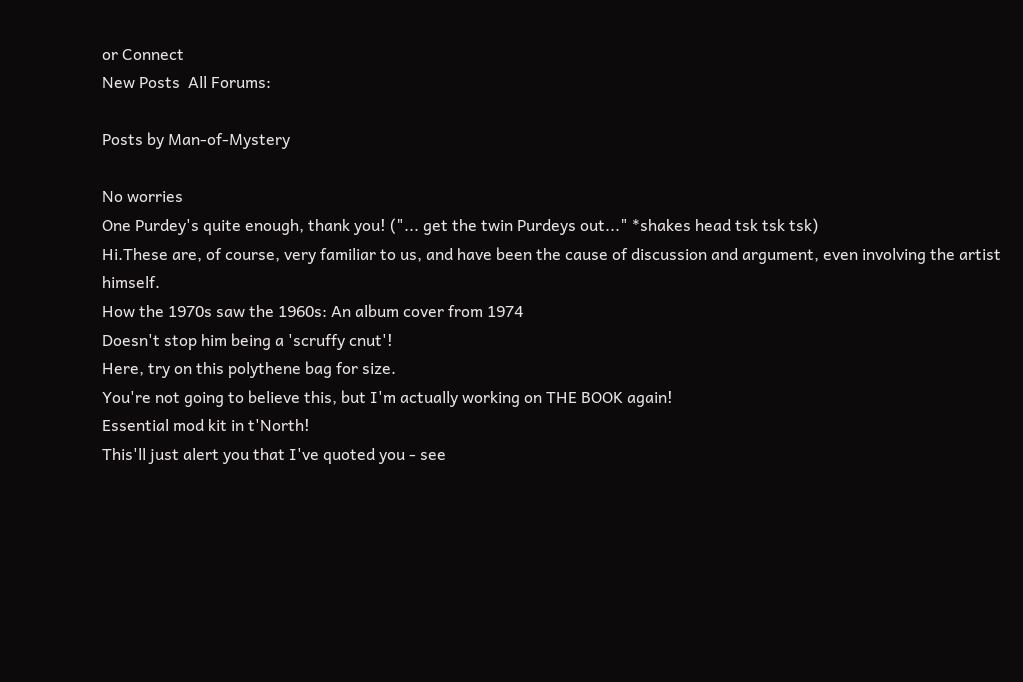or Connect
New Posts  All Forums:

Posts by Man-of-Mystery

No worries
One Purdey's quite enough, thank you! ("... get the twin Purdeys out..." *shakes head tsk tsk tsk)
Hi.These are, of course, very familiar to us, and have been the cause of discussion and argument, even involving the artist himself.
How the 1970s saw the 1960s: An album cover from 1974
Doesn't stop him being a 'scruffy cnut'!
Here, try on this polythene bag for size.
You're not going to believe this, but I'm actually working on THE BOOK again!
Essential mod kit in t'North!
This'll just alert you that I've quoted you - see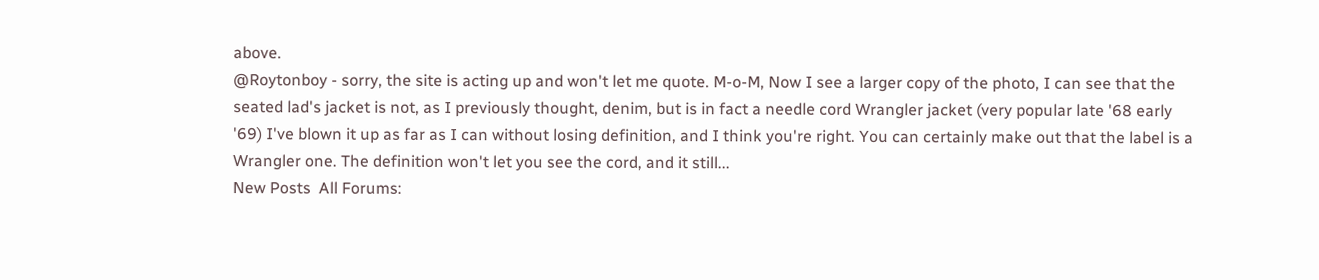above.
@Roytonboy - sorry, the site is acting up and won't let me quote. M-o-M, Now I see a larger copy of the photo, I can see that the seated lad's jacket is not, as I previously thought, denim, but is in fact a needle cord Wrangler jacket (very popular late '68 early '69) I've blown it up as far as I can without losing definition, and I think you're right. You can certainly make out that the label is a Wrangler one. The definition won't let you see the cord, and it still...
New Posts  All Forums: